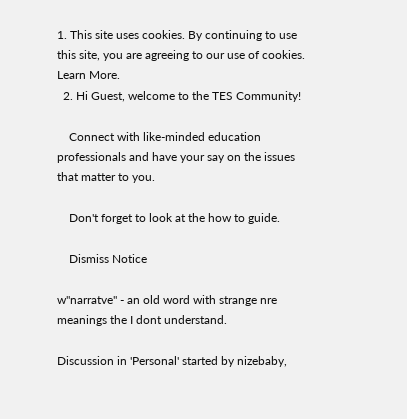1. This site uses cookies. By continuing to use this site, you are agreeing to our use of cookies. Learn More.
  2. Hi Guest, welcome to the TES Community!

    Connect with like-minded education professionals and have your say on the issues that matter to you.

    Don't forget to look at the how to guide.

    Dismiss Notice

w"narratve" - an old word with strange nre meanings the I dont understand.

Discussion in 'Personal' started by nizebaby,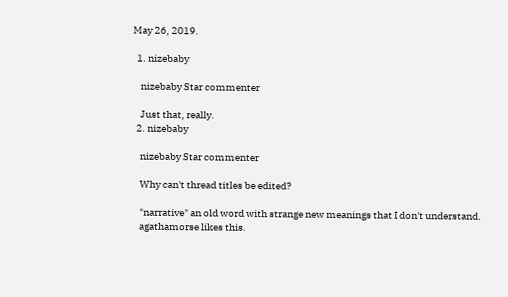May 26, 2019.

  1. nizebaby

    nizebaby Star commenter

    Just that, really.
  2. nizebaby

    nizebaby Star commenter

    Why can't thread titles be edited?

    "narrative" an old word with strange new meanings that I don't understand.
    agathamorse likes this.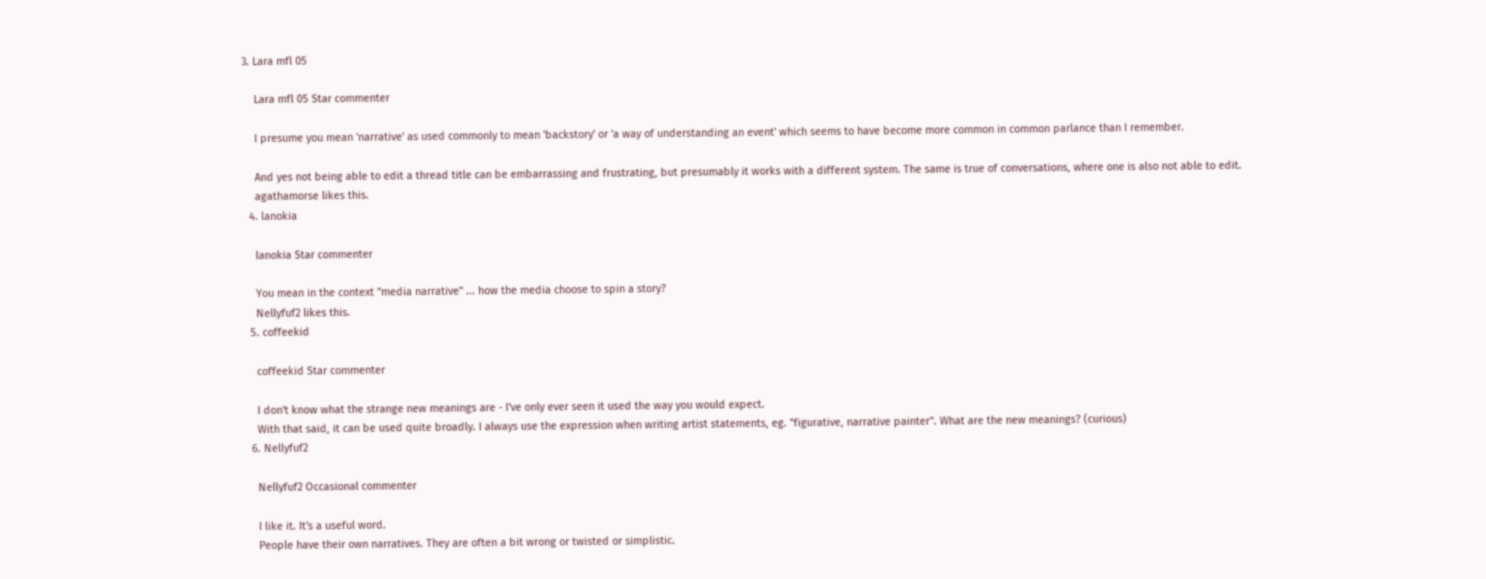3. Lara mfl 05

    Lara mfl 05 Star commenter

    I presume you mean 'narrative' as used commonly to mean 'backstory' or 'a way of understanding an event' which seems to have become more common in common parlance than I remember.

    And yes not being able to edit a thread title can be embarrassing and frustrating, but presumably it works with a different system. The same is true of conversations, where one is also not able to edit.
    agathamorse likes this.
  4. lanokia

    lanokia Star commenter

    You mean in the context "media narrative" ... how the media choose to spin a story?
    Nellyfuf2 likes this.
  5. coffeekid

    coffeekid Star commenter

    I don't know what the strange new meanings are - I've only ever seen it used the way you would expect.
    With that said, it can be used quite broadly. I always use the expression when writing artist statements, eg. "figurative, narrative painter". What are the new meanings? (curious)
  6. Nellyfuf2

    Nellyfuf2 Occasional commenter

    I like it. It's a useful word.
    People have their own narratives. They are often a bit wrong or twisted or simplistic.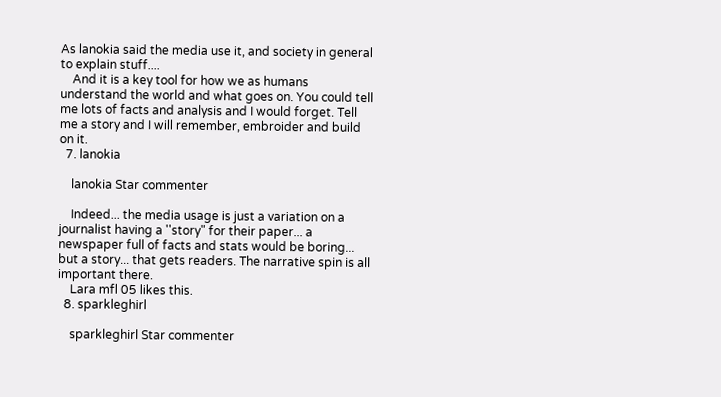As lanokia said the media use it, and society in general to explain stuff....
    And it is a key tool for how we as humans understand the world and what goes on. You could tell me lots of facts and analysis and I would forget. Tell me a story and I will remember, embroider and build on it.
  7. lanokia

    lanokia Star commenter

    Indeed... the media usage is just a variation on a journalist having a ''story" for their paper... a newspaper full of facts and stats would be boring... but a story... that gets readers. The narrative spin is all important there.
    Lara mfl 05 likes this.
  8. sparkleghirl

    sparkleghirl Star commenter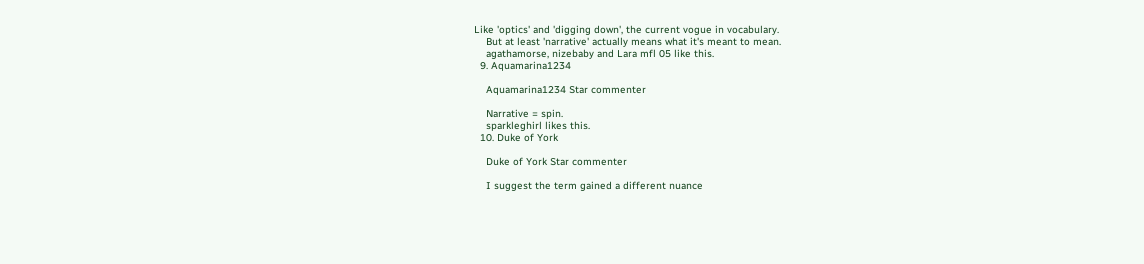Like 'optics' and 'digging down', the current vogue in vocabulary.
    But at least 'narrative' actually means what it's meant to mean.
    agathamorse, nizebaby and Lara mfl 05 like this.
  9. Aquamarina1234

    Aquamarina1234 Star commenter

    Narrative = spin.
    sparkleghirl likes this.
  10. Duke of York

    Duke of York Star commenter

    I suggest the term gained a different nuance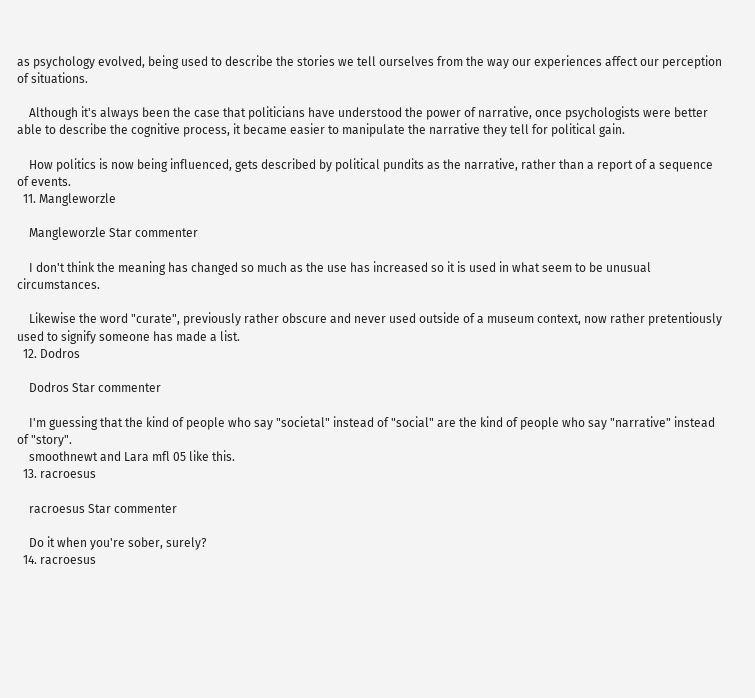as psychology evolved, being used to describe the stories we tell ourselves from the way our experiences affect our perception of situations.

    Although it's always been the case that politicians have understood the power of narrative, once psychologists were better able to describe the cognitive process, it became easier to manipulate the narrative they tell for political gain.

    How politics is now being influenced, gets described by political pundits as the narrative, rather than a report of a sequence of events.
  11. Mangleworzle

    Mangleworzle Star commenter

    I don't think the meaning has changed so much as the use has increased so it is used in what seem to be unusual circumstances.

    Likewise the word "curate", previously rather obscure and never used outside of a museum context, now rather pretentiously used to signify someone has made a list.
  12. Dodros

    Dodros Star commenter

    I'm guessing that the kind of people who say "societal" instead of "social" are the kind of people who say "narrative" instead of "story".
    smoothnewt and Lara mfl 05 like this.
  13. racroesus

    racroesus Star commenter

    Do it when you're sober, surely?
  14. racroesus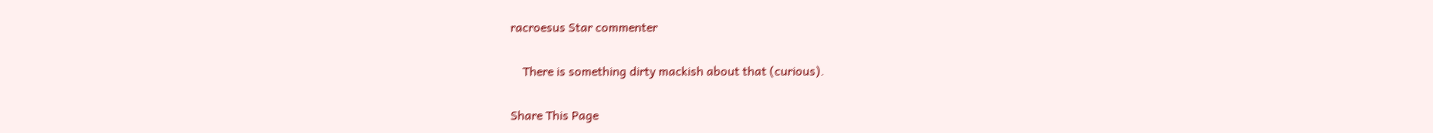racroesus Star commenter

    There is something dirty mackish about that (curious).

Share This Page